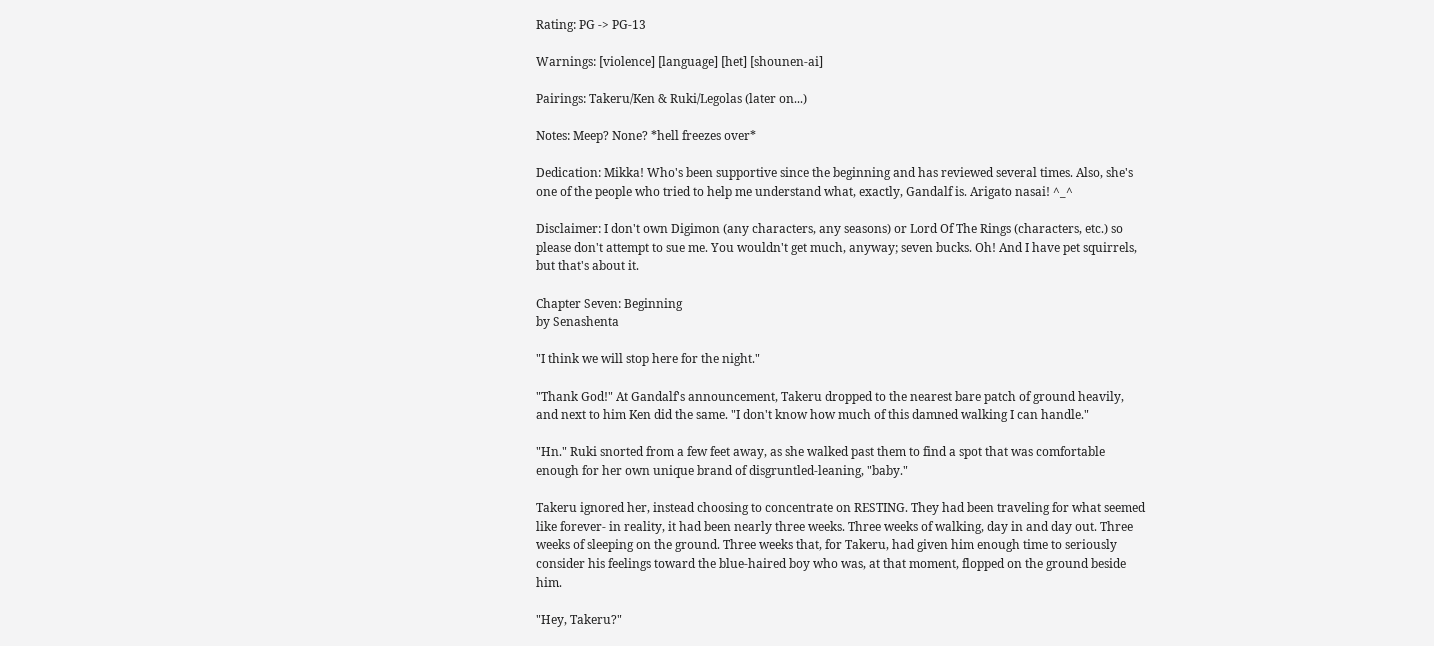Rating: PG -> PG-13

Warnings: [violence] [language] [het] [shounen-ai]

Pairings: Takeru/Ken & Ruki/Legolas (later on...)

Notes: Meep? None? *hell freezes over*

Dedication: Mikka! Who's been supportive since the beginning and has reviewed several times. Also, she's one of the people who tried to help me understand what, exactly, Gandalf is. Arigato nasai! ^_^

Disclaimer: I don't own Digimon (any characters, any seasons) or Lord Of The Rings (characters, etc.) so please don't attempt to sue me. You wouldn't get much, anyway; seven bucks. Oh! And I have pet squirrels, but that's about it.

Chapter Seven: Beginning
by Senashenta

"I think we will stop here for the night."

"Thank God!" At Gandalf's announcement, Takeru dropped to the nearest bare patch of ground heavily, and next to him Ken did the same. "I don't know how much of this damned walking I can handle."

"Hn." Ruki snorted from a few feet away, as she walked past them to find a spot that was comfortable enough for her own unique brand of disgruntled-leaning, "baby."

Takeru ignored her, instead choosing to concentrate on RESTING. They had been traveling for what seemed like forever- in reality, it had been nearly three weeks. Three weeks of walking, day in and day out. Three weeks of sleeping on the ground. Three weeks that, for Takeru, had given him enough time to seriously consider his feelings toward the blue-haired boy who was, at that moment, flopped on the ground beside him.

"Hey, Takeru?"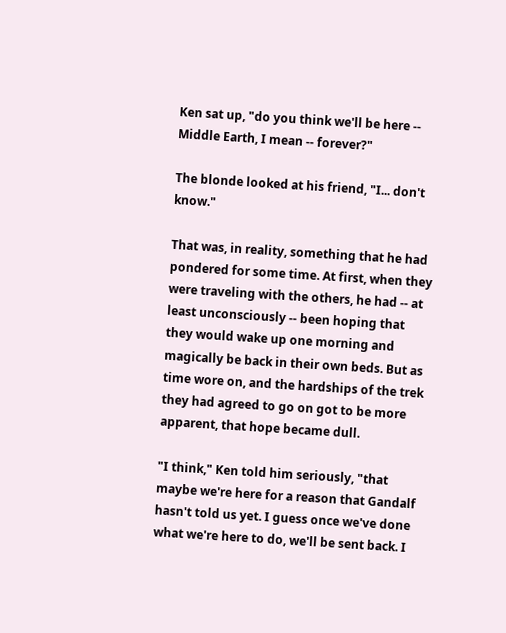Ken sat up, "do you think we'll be here -- Middle Earth, I mean -- forever?"

The blonde looked at his friend, "I... don't know."

That was, in reality, something that he had pondered for some time. At first, when they were traveling with the others, he had -- at least unconsciously -- been hoping that they would wake up one morning and magically be back in their own beds. But as time wore on, and the hardships of the trek they had agreed to go on got to be more apparent, that hope became dull.

"I think," Ken told him seriously, "that maybe we're here for a reason that Gandalf hasn't told us yet. I guess once we've done what we're here to do, we'll be sent back. I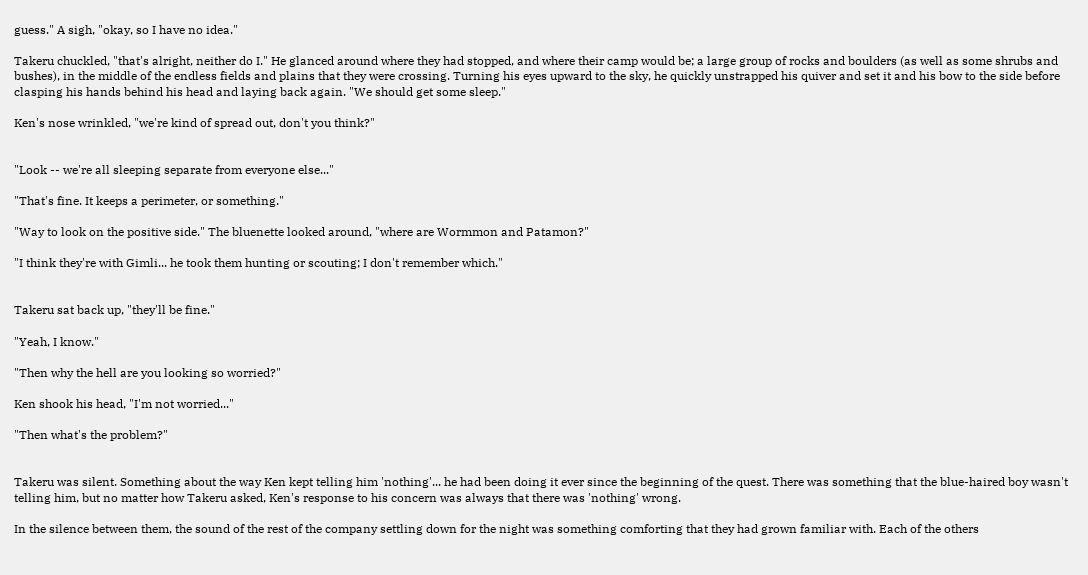guess." A sigh, "okay, so I have no idea."

Takeru chuckled, "that's alright, neither do I." He glanced around where they had stopped, and where their camp would be; a large group of rocks and boulders (as well as some shrubs and bushes), in the middle of the endless fields and plains that they were crossing. Turning his eyes upward to the sky, he quickly unstrapped his quiver and set it and his bow to the side before clasping his hands behind his head and laying back again. "We should get some sleep."

Ken's nose wrinkled, "we're kind of spread out, don't you think?"


"Look -- we're all sleeping separate from everyone else..."

"That's fine. It keeps a perimeter, or something."

"Way to look on the positive side." The bluenette looked around, "where are Wormmon and Patamon?"

"I think they're with Gimli... he took them hunting or scouting; I don't remember which."


Takeru sat back up, "they'll be fine."

"Yeah, I know."

"Then why the hell are you looking so worried?"

Ken shook his head, "I'm not worried..."

"Then what's the problem?"


Takeru was silent. Something about the way Ken kept telling him 'nothing'... he had been doing it ever since the beginning of the quest. There was something that the blue-haired boy wasn't telling him, but no matter how Takeru asked, Ken's response to his concern was always that there was 'nothing' wrong.

In the silence between them, the sound of the rest of the company settling down for the night was something comforting that they had grown familiar with. Each of the others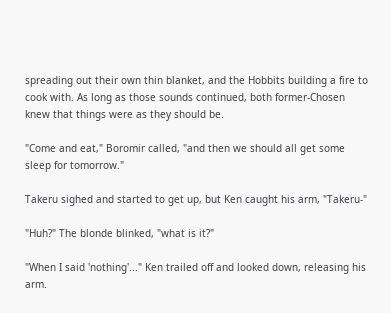spreading out their own thin blanket, and the Hobbits building a fire to cook with. As long as those sounds continued, both former-Chosen knew that things were as they should be.

"Come and eat," Boromir called, "and then we should all get some sleep for tomorrow."

Takeru sighed and started to get up, but Ken caught his arm, "Takeru-"

"Huh?" The blonde blinked, "what is it?"

"When I said 'nothing'..." Ken trailed off and looked down, releasing his arm.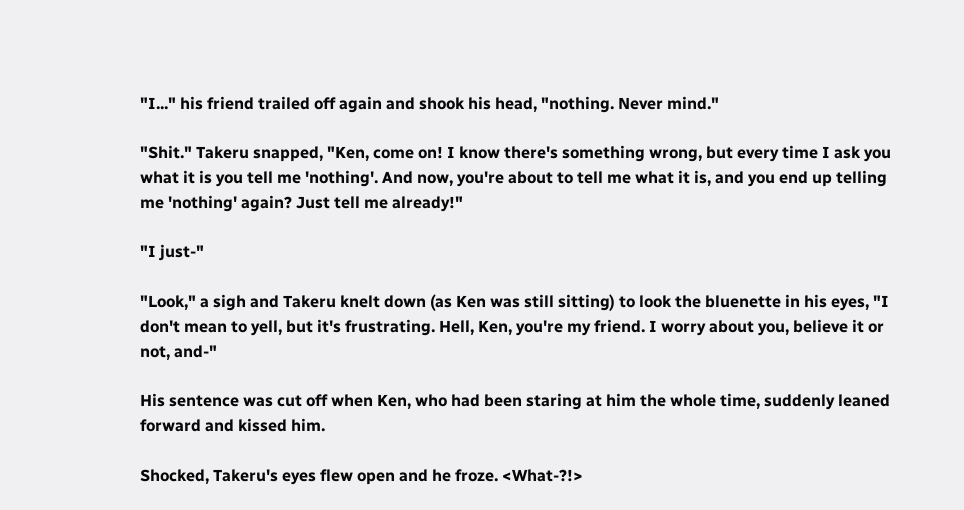"I..." his friend trailed off again and shook his head, "nothing. Never mind."

"Shit." Takeru snapped, "Ken, come on! I know there's something wrong, but every time I ask you what it is you tell me 'nothing'. And now, you're about to tell me what it is, and you end up telling me 'nothing' again? Just tell me already!"

"I just-"

"Look," a sigh and Takeru knelt down (as Ken was still sitting) to look the bluenette in his eyes, "I don't mean to yell, but it's frustrating. Hell, Ken, you're my friend. I worry about you, believe it or not, and-"

His sentence was cut off when Ken, who had been staring at him the whole time, suddenly leaned forward and kissed him.

Shocked, Takeru's eyes flew open and he froze. <What-?!>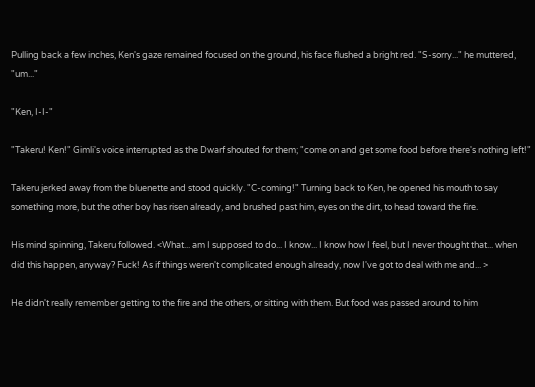Pulling back a few inches, Ken's gaze remained focused on the ground, his face flushed a bright red. "S-sorry..." he muttered, "um..."

"Ken, I-I-"

"Takeru! Ken!" Gimli's voice interrupted as the Dwarf shouted for them; "come on and get some food before there's nothing left!"

Takeru jerked away from the bluenette and stood quickly. "C-coming!" Turning back to Ken, he opened his mouth to say something more, but the other boy has risen already, and brushed past him, eyes on the dirt, to head toward the fire.

His mind spinning, Takeru followed. <What... am I supposed to do... I know... I know how I feel, but I never thought that... when did this happen, anyway? Fuck! As if things weren't complicated enough already, now I've got to deal with me and... >

He didn't really remember getting to the fire and the others, or sitting with them. But food was passed around to him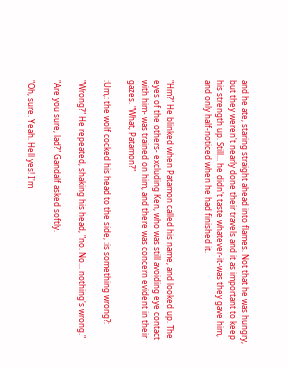and he ate, staring straight ahead into flames. Not that he was hungry, but they weren't nearly done their travels and it as important to keep his strength up. Still... he didn't taste whatever-it-was they gave him, and only half-noticed when he had finished it.


"Hm?" He blinked when Patamon called his name, and looked up. The eyes of the others- excluding Ken, who was still avoiding eye contact with him- was trained on him, and there was concern evident in their gazes. "What, Patamon?"

:Um,: the wolf cocked his head to the side, :is something wrong?:

"Wrong?" He repeated, shaking his head, "no. No... nothing's wrong."

"Are you sure, lad?" Gandalf asked softly.

"Oh, sure. Yeah. Hell yes! I'm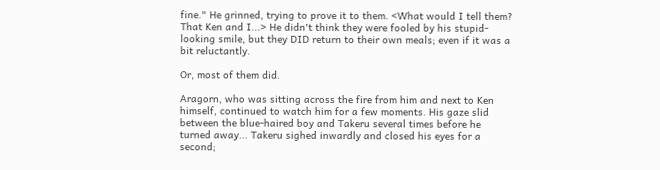fine." He grinned, trying to prove it to them. <What would I tell them? That Ken and I...> He didn't think they were fooled by his stupid-looking smile, but they DID return to their own meals; even if it was a bit reluctantly.

Or, most of them did.

Aragorn, who was sitting across the fire from him and next to Ken himself, continued to watch him for a few moments. His gaze slid between the blue-haired boy and Takeru several times before he turned away... Takeru sighed inwardly and closed his eyes for a second;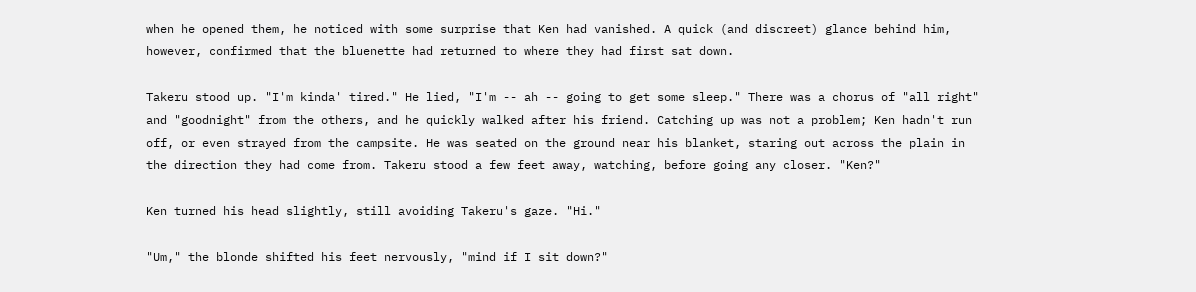when he opened them, he noticed with some surprise that Ken had vanished. A quick (and discreet) glance behind him, however, confirmed that the bluenette had returned to where they had first sat down.

Takeru stood up. "I'm kinda' tired." He lied, "I'm -- ah -- going to get some sleep." There was a chorus of "all right" and "goodnight" from the others, and he quickly walked after his friend. Catching up was not a problem; Ken hadn't run off, or even strayed from the campsite. He was seated on the ground near his blanket, staring out across the plain in the direction they had come from. Takeru stood a few feet away, watching, before going any closer. "Ken?"

Ken turned his head slightly, still avoiding Takeru's gaze. "Hi."

"Um," the blonde shifted his feet nervously, "mind if I sit down?"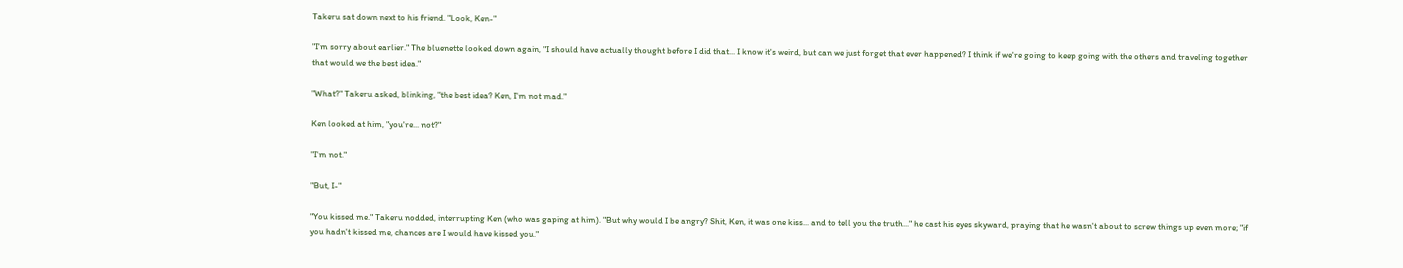Takeru sat down next to his friend. "Look, Ken-"

"I'm sorry about earlier." The bluenette looked down again, "I should have actually thought before I did that... I know it's weird, but can we just forget that ever happened? I think if we're going to keep going with the others and traveling together that would we the best idea."

"What?" Takeru asked, blinking, "the best idea? Ken, I'm not mad."

Ken looked at him, "you're... not?"

"I'm not."

"But, I-"

"You kissed me." Takeru nodded, interrupting Ken (who was gaping at him). "But why would I be angry? Shit, Ken, it was one kiss... and to tell you the truth..." he cast his eyes skyward, praying that he wasn't about to screw things up even more; "if you hadn't kissed me, chances are I would have kissed you."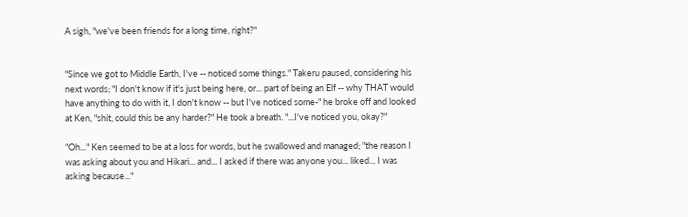A sigh, "we've been friends for a long time, right?"


"Since we got to Middle Earth, I've -- noticed some things." Takeru paused, considering his next words; "I don't know if it's just being here, or... part of being an Elf -- why THAT would have anything to do with it, I don't know -- but I've noticed some-" he broke off and looked at Ken, "shit, could this be any harder?" He took a breath. "...I've noticed you, okay?"

"Oh..." Ken seemed to be at a loss for words, but he swallowed and managed; "the reason I was asking about you and Hikari... and... I asked if there was anyone you... liked... I was asking because..."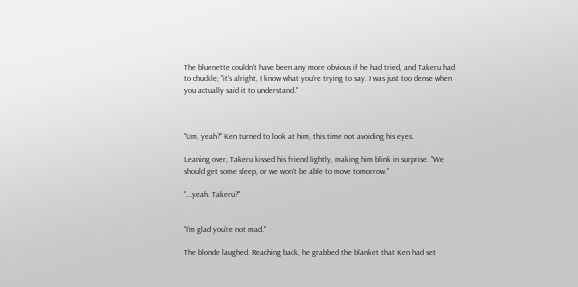The bluenette couldn't have been any more obvious if he had tried, and Takeru had to chuckle; "it's alright, I know what you're trying to say. I was just too dense when you actually said it to understand."



"Um, yeah?" Ken turned to look at him, this time not avoiding his eyes.

Leaning over, Takeru kissed his friend lightly, making him blink in surprise. "We should get some sleep, or we won't be able to move tomorrow."

"...yeah. Takeru?"


"I'm glad you're not mad."

The blonde laughed. Reaching back, he grabbed the blanket that Ken had set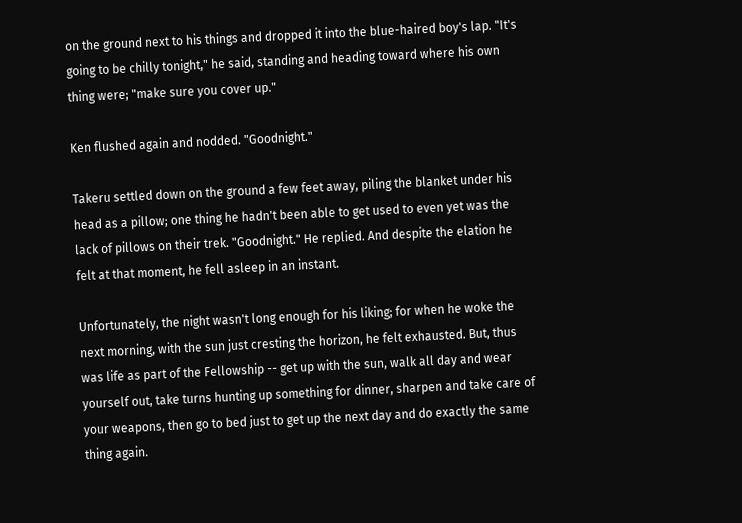on the ground next to his things and dropped it into the blue-haired boy's lap. "It's going to be chilly tonight," he said, standing and heading toward where his own thing were; "make sure you cover up."

Ken flushed again and nodded. "Goodnight."

Takeru settled down on the ground a few feet away, piling the blanket under his head as a pillow; one thing he hadn't been able to get used to even yet was the lack of pillows on their trek. "Goodnight." He replied. And despite the elation he felt at that moment, he fell asleep in an instant.

Unfortunately, the night wasn't long enough for his liking; for when he woke the next morning, with the sun just cresting the horizon, he felt exhausted. But, thus was life as part of the Fellowship -- get up with the sun, walk all day and wear yourself out, take turns hunting up something for dinner, sharpen and take care of your weapons, then go to bed just to get up the next day and do exactly the same thing again.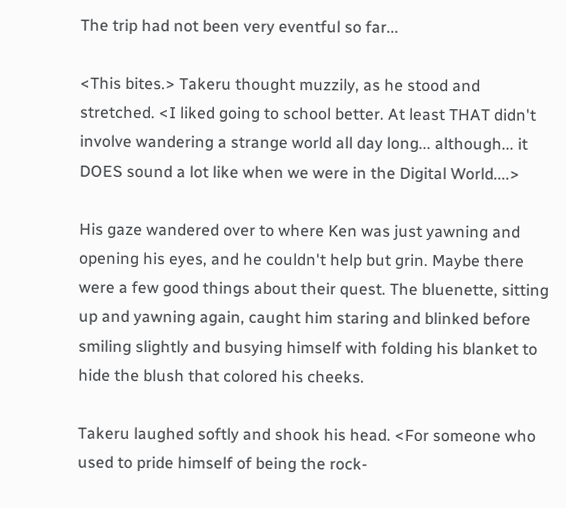The trip had not been very eventful so far...

<This bites.> Takeru thought muzzily, as he stood and stretched. <I liked going to school better. At least THAT didn't involve wandering a strange world all day long... although... it DOES sound a lot like when we were in the Digital World....>

His gaze wandered over to where Ken was just yawning and opening his eyes, and he couldn't help but grin. Maybe there were a few good things about their quest. The bluenette, sitting up and yawning again, caught him staring and blinked before smiling slightly and busying himself with folding his blanket to hide the blush that colored his cheeks.

Takeru laughed softly and shook his head. <For someone who used to pride himself of being the rock-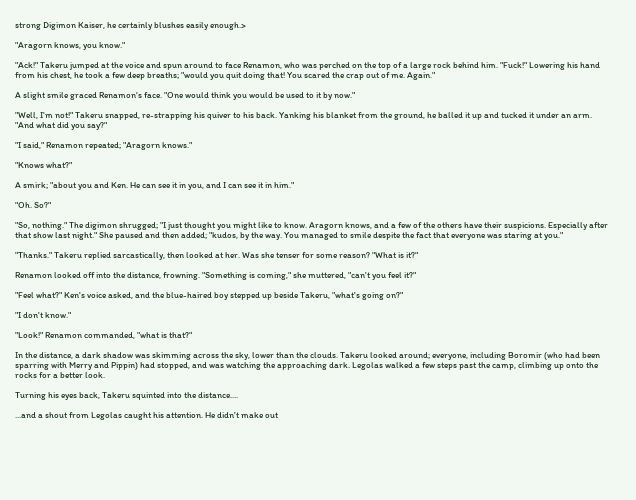strong Digimon Kaiser, he certainly blushes easily enough.>

"Aragorn knows, you know."

"Ack!" Takeru jumped at the voice and spun around to face Renamon, who was perched on the top of a large rock behind him. "Fuck!" Lowering his hand from his chest, he took a few deep breaths; "would you quit doing that! You scared the crap out of me. Again."

A slight smile graced Renamon's face. "One would think you would be used to it by now."

"Well, I'm not!" Takeru snapped, re-strapping his quiver to his back. Yanking his blanket from the ground, he balled it up and tucked it under an arm. "And what did you say?"

"I said," Renamon repeated; "Aragorn knows."

"Knows what?"

A smirk; "about you and Ken. He can see it in you, and I can see it in him."

"Oh. So?"

"So, nothing." The digimon shrugged; "I just thought you might like to know. Aragorn knows, and a few of the others have their suspicions. Especially after that show last night." She paused and then added; "kudos, by the way. You managed to smile despite the fact that everyone was staring at you."

"Thanks." Takeru replied sarcastically, then looked at her. Was she tenser for some reason? "What is it?"

Renamon looked off into the distance, frowning. "Something is coming," she muttered, "can't you feel it?"

"Feel what?" Ken's voice asked, and the blue-haired boy stepped up beside Takeru, "what's going on?"

"I don't know."

"Look!" Renamon commanded, "what is that?"

In the distance, a dark shadow was skimming across the sky, lower than the clouds. Takeru looked around; everyone, including Boromir (who had been sparring with Merry and Pippin) had stopped, and was watching the approaching dark. Legolas walked a few steps past the camp, climbing up onto the rocks for a better look.

Turning his eyes back, Takeru squinted into the distance....

...and a shout from Legolas caught his attention. He didn't make out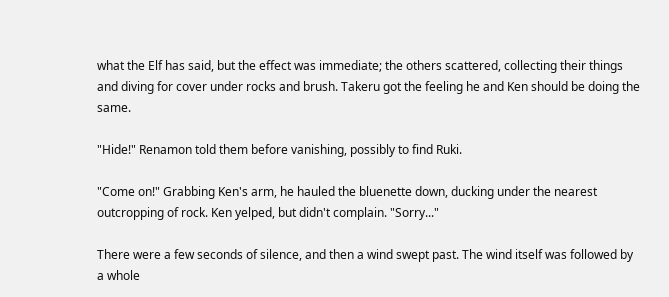what the Elf has said, but the effect was immediate; the others scattered, collecting their things and diving for cover under rocks and brush. Takeru got the feeling he and Ken should be doing the same.

"Hide!" Renamon told them before vanishing, possibly to find Ruki.

"Come on!" Grabbing Ken's arm, he hauled the bluenette down, ducking under the nearest outcropping of rock. Ken yelped, but didn't complain. "Sorry..."

There were a few seconds of silence, and then a wind swept past. The wind itself was followed by a whole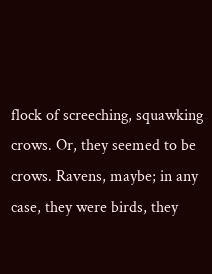flock of screeching, squawking crows. Or, they seemed to be crows. Ravens, maybe; in any case, they were birds, they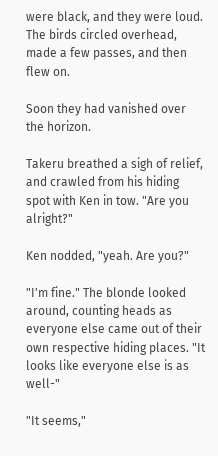were black, and they were loud. The birds circled overhead, made a few passes, and then flew on.

Soon they had vanished over the horizon.

Takeru breathed a sigh of relief, and crawled from his hiding spot with Ken in tow. "Are you alright?"

Ken nodded, "yeah. Are you?"

"I'm fine." The blonde looked around, counting heads as everyone else came out of their own respective hiding places. "It looks like everyone else is as well-"

"It seems,"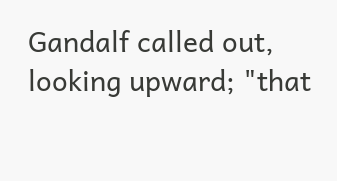Gandalf called out, looking upward; "that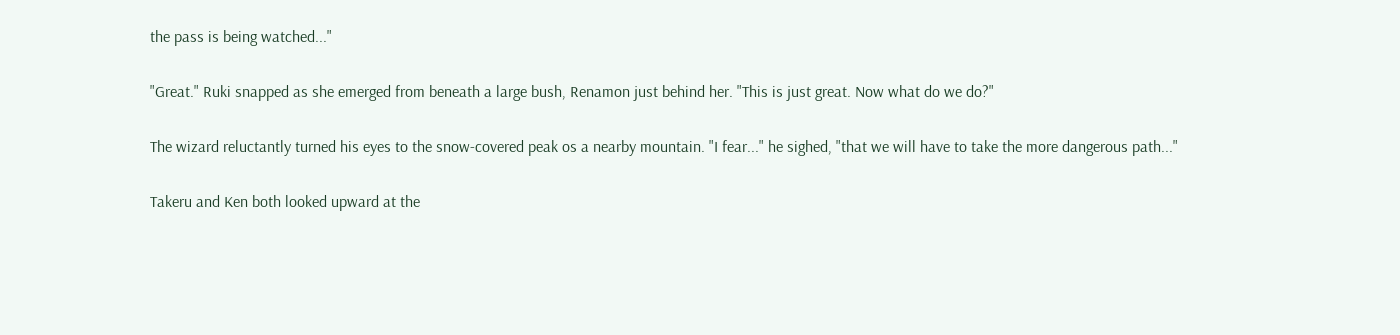the pass is being watched..."

"Great." Ruki snapped as she emerged from beneath a large bush, Renamon just behind her. "This is just great. Now what do we do?"

The wizard reluctantly turned his eyes to the snow-covered peak os a nearby mountain. "I fear..." he sighed, "that we will have to take the more dangerous path..."

Takeru and Ken both looked upward at the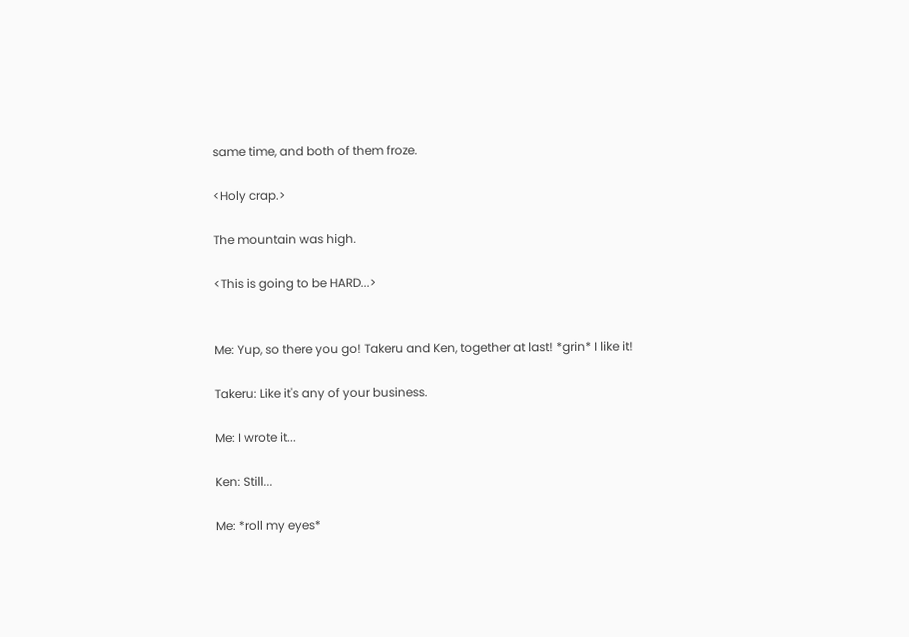same time, and both of them froze.

<Holy crap.>

The mountain was high.

<This is going to be HARD...>


Me: Yup, so there you go! Takeru and Ken, together at last! *grin* I like it!

Takeru: Like it's any of your business.

Me: I wrote it...

Ken: Still...

Me: *roll my eyes*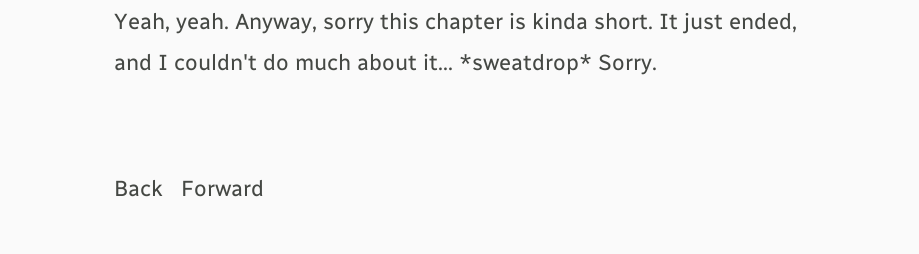Yeah, yeah. Anyway, sorry this chapter is kinda short. It just ended, and I couldn't do much about it... *sweatdrop* Sorry.


Back   Forward